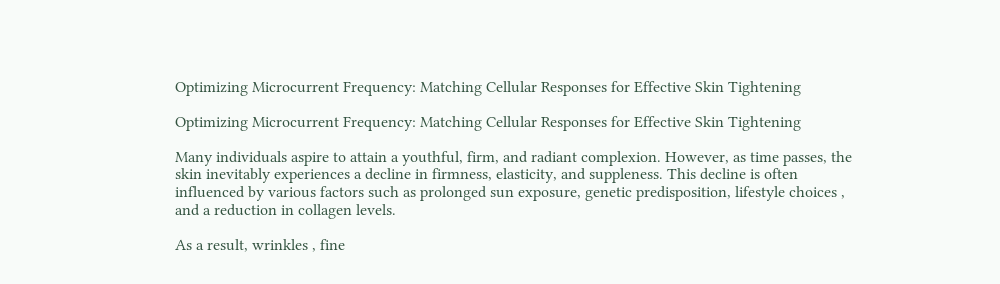Optimizing Microcurrent Frequency: Matching Cellular Responses for Effective Skin Tightening

Optimizing Microcurrent Frequency: Matching Cellular Responses for Effective Skin Tightening

Many individuals aspire to attain a youthful, firm, and radiant complexion. However, as time passes, the skin inevitably experiences a decline in firmness, elasticity, and suppleness. This decline is often influenced by various factors such as prolonged sun exposure, genetic predisposition, lifestyle choices , and a reduction in collagen levels.

As a result, wrinkles , fine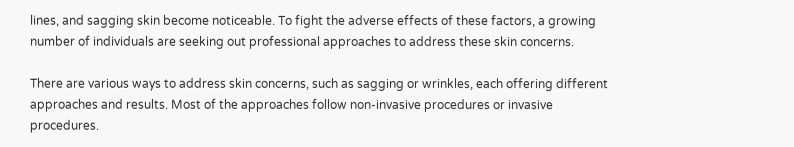lines, and sagging skin become noticeable. To fight the adverse effects of these factors, a growing number of individuals are seeking out professional approaches to address these skin concerns.

There are various ways to address skin concerns, such as sagging or wrinkles, each offering different approaches and results. Most of the approaches follow non-invasive procedures or invasive procedures.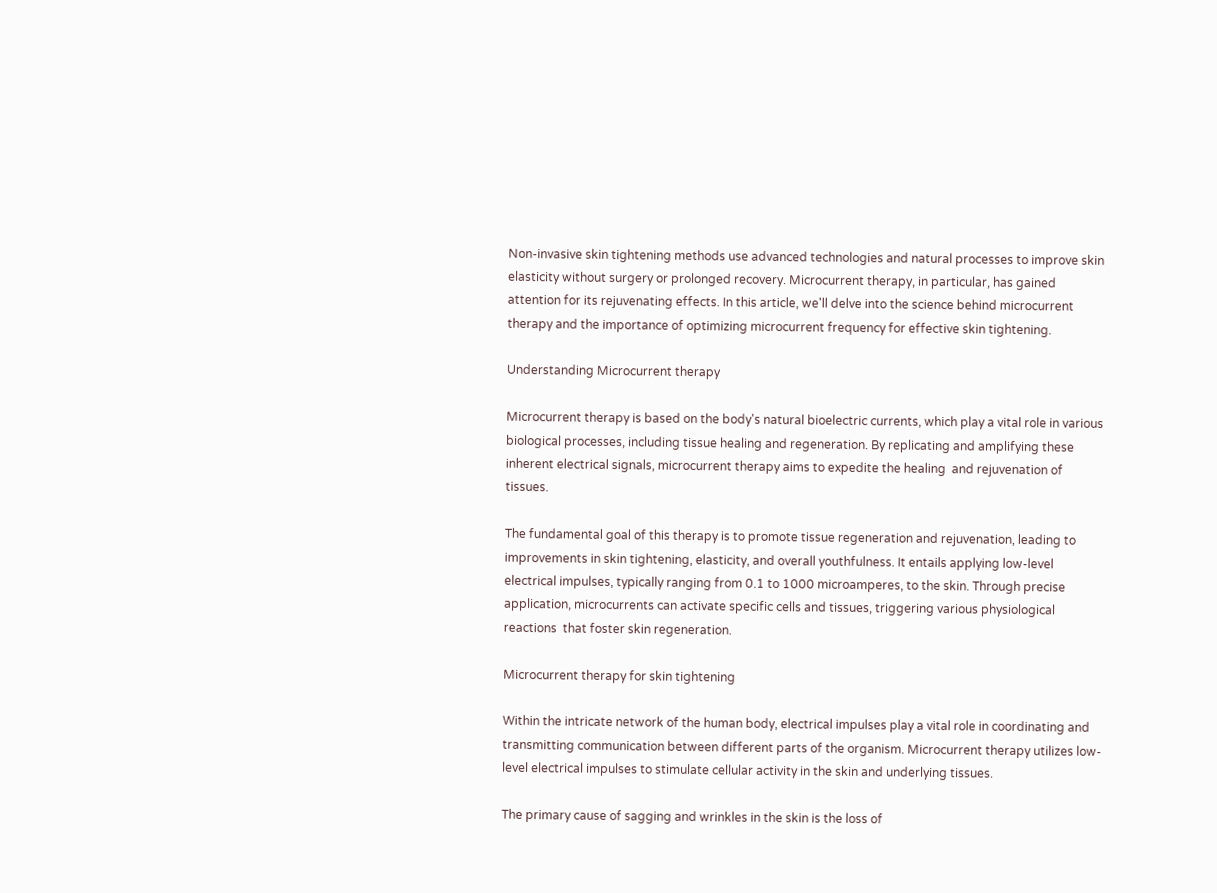Non-invasive skin tightening methods use advanced technologies and natural processes to improve skin elasticity without surgery or prolonged recovery. Microcurrent therapy, in particular, has gained attention for its rejuvenating effects. In this article, we'll delve into the science behind microcurrent therapy and the importance of optimizing microcurrent frequency for effective skin tightening.

Understanding Microcurrent therapy

Microcurrent therapy is based on the body's natural bioelectric currents, which play a vital role in various biological processes, including tissue healing and regeneration. By replicating and amplifying these inherent electrical signals, microcurrent therapy aims to expedite the healing  and rejuvenation of tissues.

The fundamental goal of this therapy is to promote tissue regeneration and rejuvenation, leading to improvements in skin tightening, elasticity, and overall youthfulness. It entails applying low-level electrical impulses, typically ranging from 0.1 to 1000 microamperes, to the skin. Through precise application, microcurrents can activate specific cells and tissues, triggering various physiological reactions  that foster skin regeneration.

Microcurrent therapy for skin tightening

Within the intricate network of the human body, electrical impulses play a vital role in coordinating and transmitting communication between different parts of the organism. Microcurrent therapy utilizes low-level electrical impulses to stimulate cellular activity in the skin and underlying tissues.

The primary cause of sagging and wrinkles in the skin is the loss of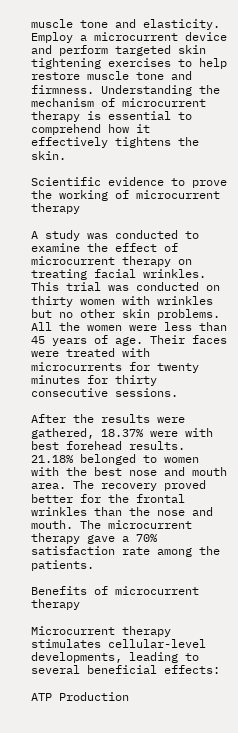muscle tone and elasticity. Employ a microcurrent device and perform targeted skin tightening exercises to help restore muscle tone and firmness. Understanding the mechanism of microcurrent therapy is essential to comprehend how it effectively tightens the skin.

Scientific evidence to prove the working of microcurrent therapy

A study was conducted to examine the effect of microcurrent therapy on treating facial wrinkles. This trial was conducted on thirty women with wrinkles but no other skin problems. All the women were less than 45 years of age. Their faces were treated with microcurrents for twenty minutes for thirty consecutive sessions.

After the results were gathered, 18.37% were with best forehead results. 21.18% belonged to women with the best nose and mouth area. The recovery proved better for the frontal wrinkles than the nose and mouth. The microcurrent therapy gave a 70% satisfaction rate among the patients.

Benefits of microcurrent therapy

Microcurrent therapy stimulates cellular-level developments, leading to several beneficial effects:

ATP Production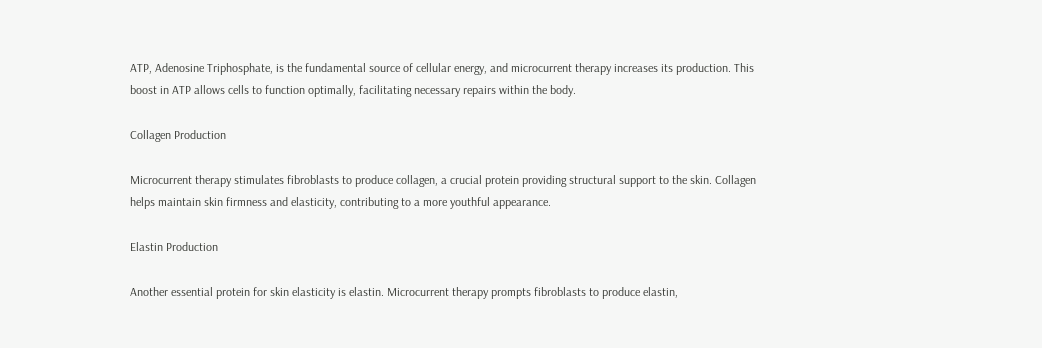ATP, Adenosine Triphosphate, is the fundamental source of cellular energy, and microcurrent therapy increases its production. This boost in ATP allows cells to function optimally, facilitating necessary repairs within the body.

Collagen Production

Microcurrent therapy stimulates fibroblasts to produce collagen, a crucial protein providing structural support to the skin. Collagen helps maintain skin firmness and elasticity, contributing to a more youthful appearance.

Elastin Production

Another essential protein for skin elasticity is elastin. Microcurrent therapy prompts fibroblasts to produce elastin,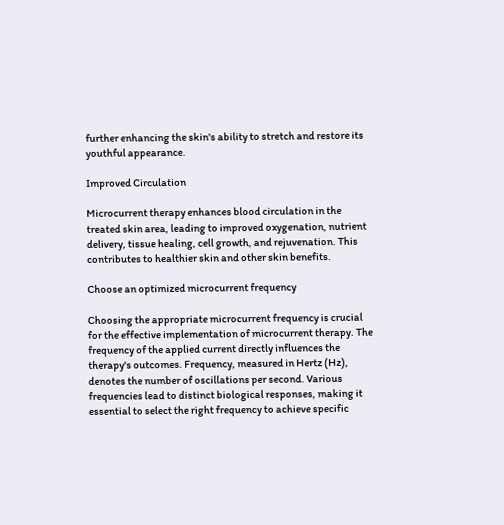further enhancing the skin's ability to stretch and restore its youthful appearance.

Improved Circulation

Microcurrent therapy enhances blood circulation in the treated skin area, leading to improved oxygenation, nutrient delivery, tissue healing, cell growth, and rejuvenation. This contributes to healthier skin and other skin benefits.

Choose an optimized microcurrent frequency

Choosing the appropriate microcurrent frequency is crucial for the effective implementation of microcurrent therapy. The frequency of the applied current directly influences the therapy's outcomes. Frequency, measured in Hertz (Hz), denotes the number of oscillations per second. Various frequencies lead to distinct biological responses, making it essential to select the right frequency to achieve specific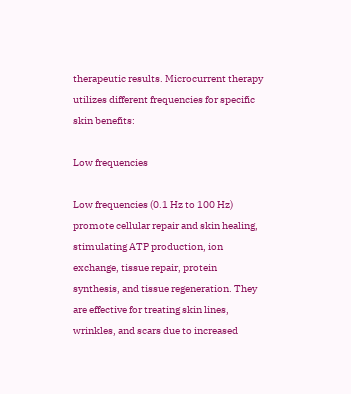therapeutic results. Microcurrent therapy utilizes different frequencies for specific skin benefits:

Low frequencies

Low frequencies (0.1 Hz to 100 Hz) promote cellular repair and skin healing, stimulating ATP production, ion exchange, tissue repair, protein synthesis, and tissue regeneration. They are effective for treating skin lines, wrinkles, and scars due to increased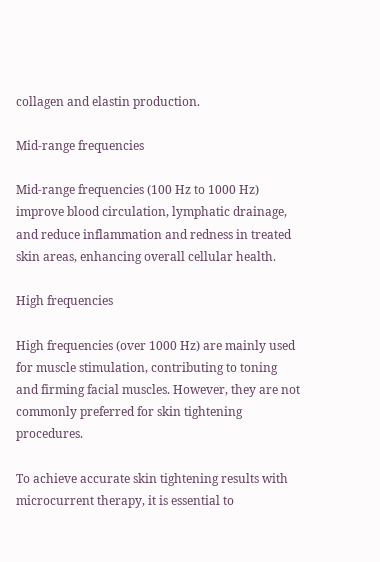collagen and elastin production.

Mid-range frequencies

Mid-range frequencies (100 Hz to 1000 Hz) improve blood circulation, lymphatic drainage, and reduce inflammation and redness in treated skin areas, enhancing overall cellular health.

High frequencies

High frequencies (over 1000 Hz) are mainly used for muscle stimulation, contributing to toning and firming facial muscles. However, they are not commonly preferred for skin tightening procedures.

To achieve accurate skin tightening results with microcurrent therapy, it is essential to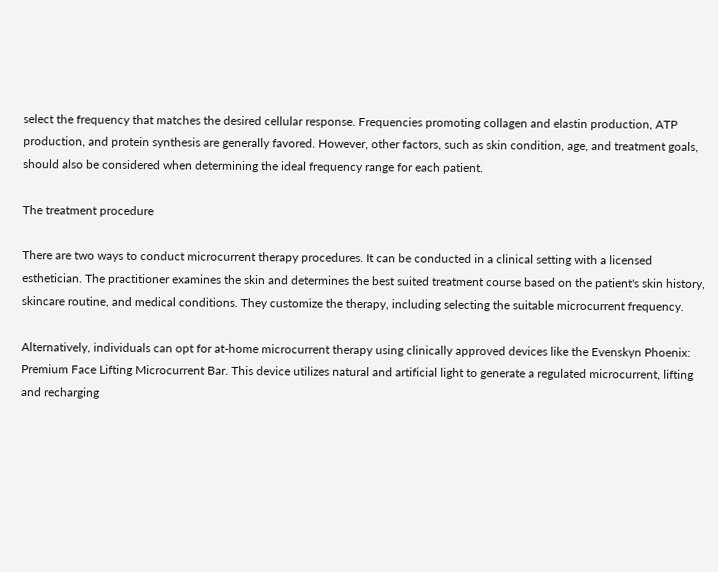select the frequency that matches the desired cellular response. Frequencies promoting collagen and elastin production, ATP production, and protein synthesis are generally favored. However, other factors, such as skin condition, age, and treatment goals, should also be considered when determining the ideal frequency range for each patient.

The treatment procedure

There are two ways to conduct microcurrent therapy procedures. It can be conducted in a clinical setting with a licensed esthetician. The practitioner examines the skin and determines the best suited treatment course based on the patient's skin history, skincare routine, and medical conditions. They customize the therapy, including selecting the suitable microcurrent frequency.

Alternatively, individuals can opt for at-home microcurrent therapy using clinically approved devices like the Evenskyn Phoenix: Premium Face Lifting Microcurrent Bar. This device utilizes natural and artificial light to generate a regulated microcurrent, lifting and recharging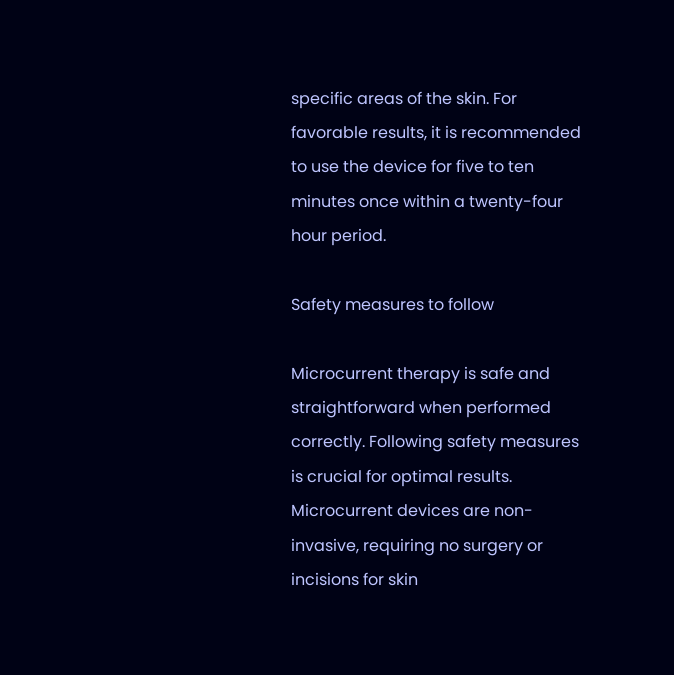specific areas of the skin. For favorable results, it is recommended to use the device for five to ten minutes once within a twenty-four hour period.

Safety measures to follow

Microcurrent therapy is safe and straightforward when performed correctly. Following safety measures is crucial for optimal results. Microcurrent devices are non-invasive, requiring no surgery or incisions for skin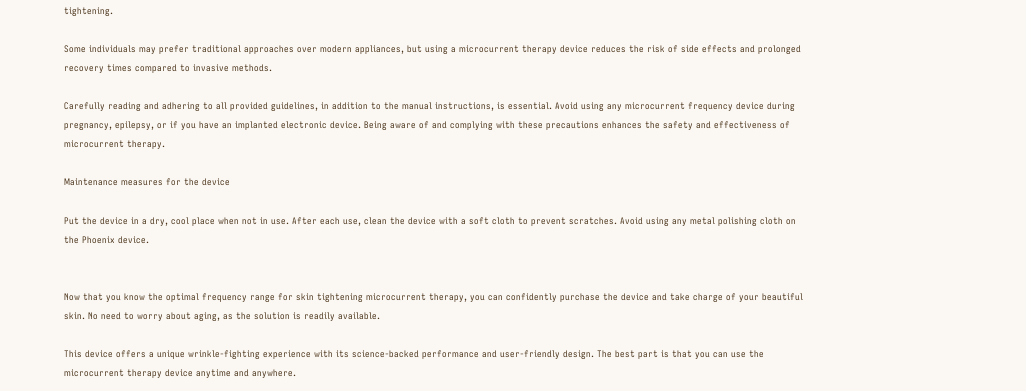tightening.

Some individuals may prefer traditional approaches over modern appliances, but using a microcurrent therapy device reduces the risk of side effects and prolonged recovery times compared to invasive methods.

Carefully reading and adhering to all provided guidelines, in addition to the manual instructions, is essential. Avoid using any microcurrent frequency device during pregnancy, epilepsy, or if you have an implanted electronic device. Being aware of and complying with these precautions enhances the safety and effectiveness of microcurrent therapy.

Maintenance measures for the device

Put the device in a dry, cool place when not in use. After each use, clean the device with a soft cloth to prevent scratches. Avoid using any metal polishing cloth on the Phoenix device.


Now that you know the optimal frequency range for skin tightening microcurrent therapy, you can confidently purchase the device and take charge of your beautiful skin. No need to worry about aging, as the solution is readily available.

This device offers a unique wrinkle-fighting experience with its science-backed performance and user-friendly design. The best part is that you can use the microcurrent therapy device anytime and anywhere.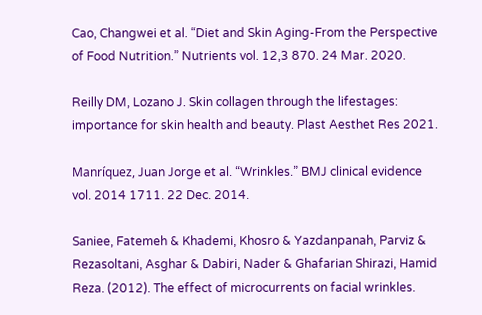Cao, Changwei et al. “Diet and Skin Aging-From the Perspective of Food Nutrition.” Nutrients vol. 12,3 870. 24 Mar. 2020.

Reilly DM, Lozano J. Skin collagen through the lifestages: importance for skin health and beauty. Plast Aesthet Res 2021.

Manríquez, Juan Jorge et al. “Wrinkles.” BMJ clinical evidence vol. 2014 1711. 22 Dec. 2014.

Saniee, Fatemeh & Khademi, Khosro & Yazdanpanah, Parviz & Rezasoltani, Asghar & Dabiri, Nader & Ghafarian Shirazi, Hamid Reza. (2012). The effect of microcurrents on facial wrinkles.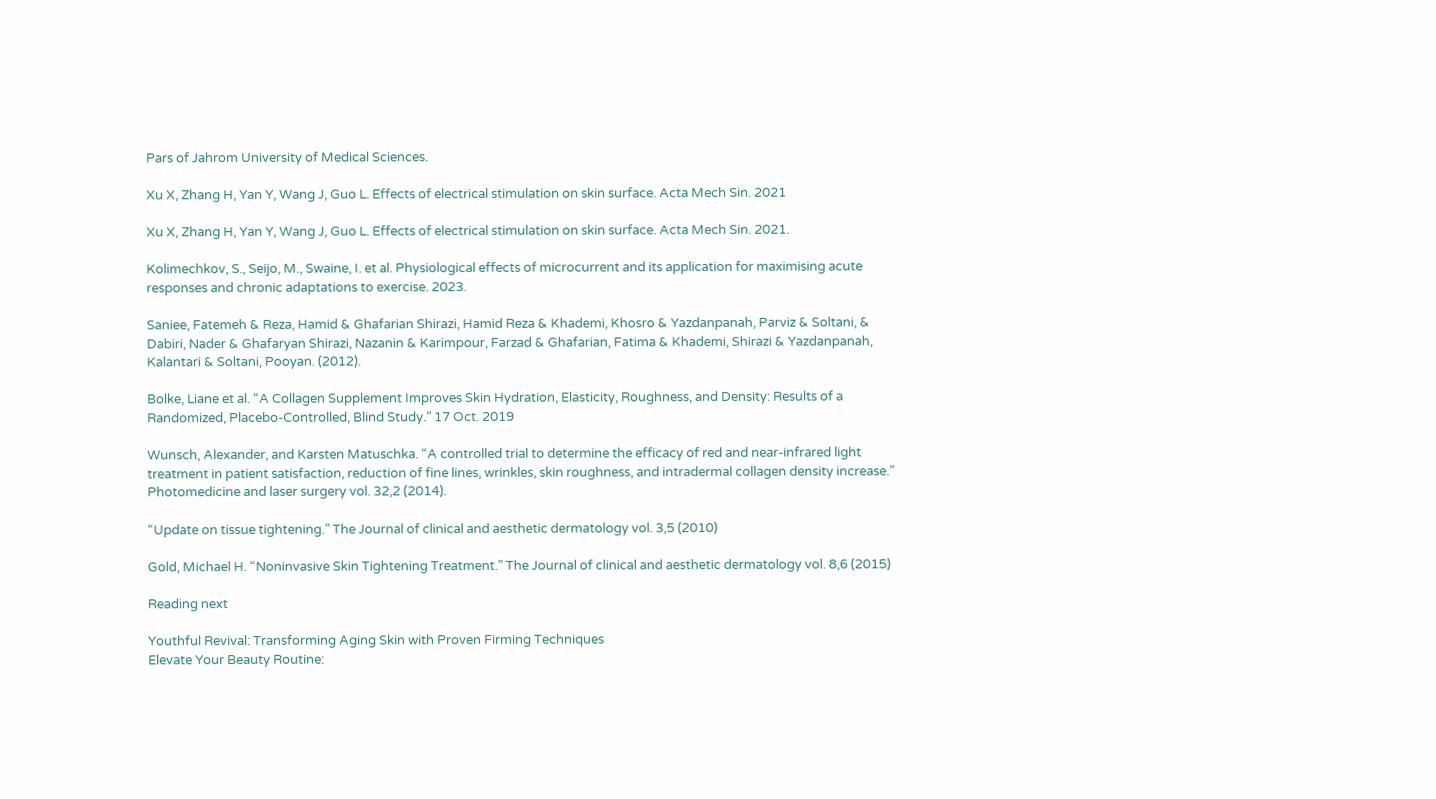Pars of Jahrom University of Medical Sciences.

Xu X, Zhang H, Yan Y, Wang J, Guo L. Effects of electrical stimulation on skin surface. Acta Mech Sin. 2021

Xu X, Zhang H, Yan Y, Wang J, Guo L. Effects of electrical stimulation on skin surface. Acta Mech Sin. 2021.

Kolimechkov, S., Seijo, M., Swaine, I. et al. Physiological effects of microcurrent and its application for maximising acute responses and chronic adaptations to exercise. 2023.

Saniee, Fatemeh & Reza, Hamid & Ghafarian Shirazi, Hamid Reza & Khademi, Khosro & Yazdanpanah, Parviz & Soltani, & Dabiri, Nader & Ghafaryan Shirazi, Nazanin & Karimpour, Farzad & Ghafarian, Fatima & Khademi, Shirazi & Yazdanpanah, Kalantari & Soltani, Pooyan. (2012).

Bolke, Liane et al. “A Collagen Supplement Improves Skin Hydration, Elasticity, Roughness, and Density: Results of a Randomized, Placebo-Controlled, Blind Study.” 17 Oct. 2019

Wunsch, Alexander, and Karsten Matuschka. “A controlled trial to determine the efficacy of red and near-infrared light treatment in patient satisfaction, reduction of fine lines, wrinkles, skin roughness, and intradermal collagen density increase.” Photomedicine and laser surgery vol. 32,2 (2014).

“Update on tissue tightening.” The Journal of clinical and aesthetic dermatology vol. 3,5 (2010)

Gold, Michael H. “Noninvasive Skin Tightening Treatment.” The Journal of clinical and aesthetic dermatology vol. 8,6 (2015)

Reading next

Youthful Revival: Transforming Aging Skin with Proven Firming Techniques
Elevate Your Beauty Routine: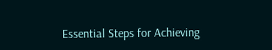Essential Steps for Achieving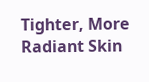Tighter, More Radiant Skin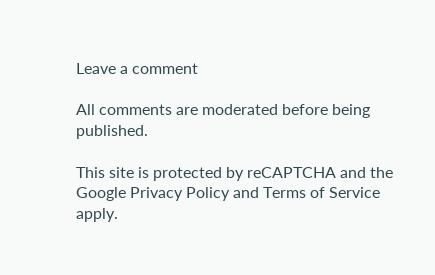Leave a comment

All comments are moderated before being published.

This site is protected by reCAPTCHA and the Google Privacy Policy and Terms of Service apply.